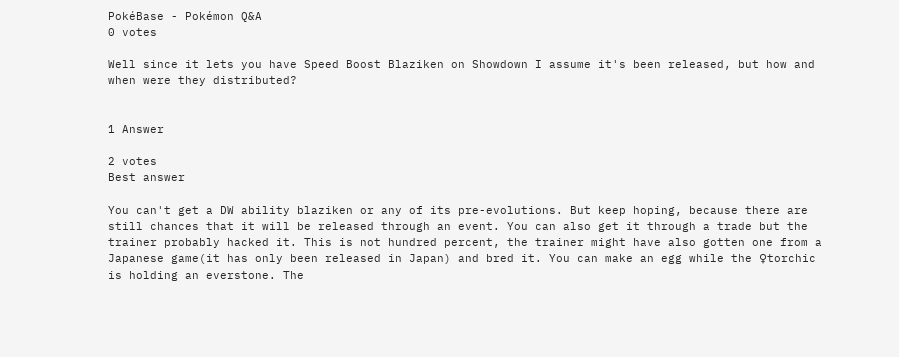PokéBase - Pokémon Q&A
0 votes

Well since it lets you have Speed Boost Blaziken on Showdown I assume it's been released, but how and when were they distributed?


1 Answer

2 votes
Best answer

You can't get a DW ability blaziken or any of its pre-evolutions. But keep hoping, because there are still chances that it will be released through an event. You can also get it through a trade but the trainer probably hacked it. This is not hundred percent, the trainer might have also gotten one from a Japanese game(it has only been released in Japan) and bred it. You can make an egg while the ♀torchic is holding an everstone. The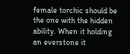female torchic should be the one with the hidden ability. When it holding an everstone it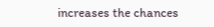increases the chances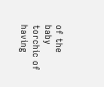of the baby torchic of having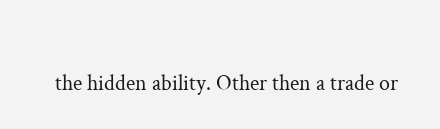the hidden ability. Other then a trade or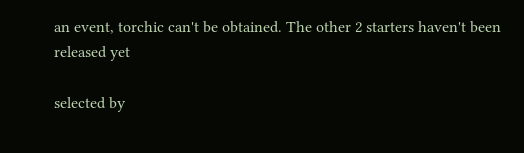an event, torchic can't be obtained. The other 2 starters haven't been released yet

selected by